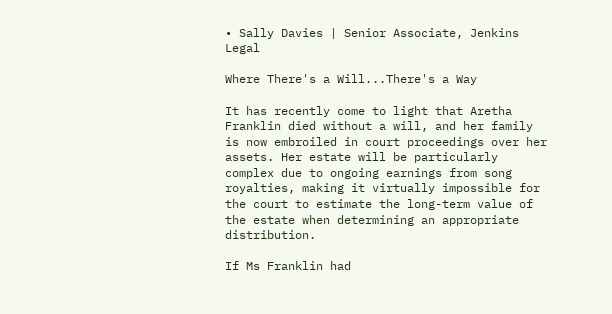• Sally Davies | Senior Associate, Jenkins Legal

Where There's a Will...There's a Way

It has recently come to light that Aretha Franklin died without a will, and her family is now embroiled in court proceedings over her assets. Her estate will be particularly complex due to ongoing earnings from song royalties, making it virtually impossible for the court to estimate the long-term value of the estate when determining an appropriate distribution.

If Ms Franklin had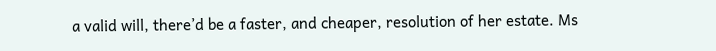a valid will, there’d be a faster, and cheaper, resolution of her estate. Ms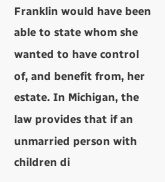Franklin would have been able to state whom she wanted to have control of, and benefit from, her estate. In Michigan, the law provides that if an unmarried person with children di